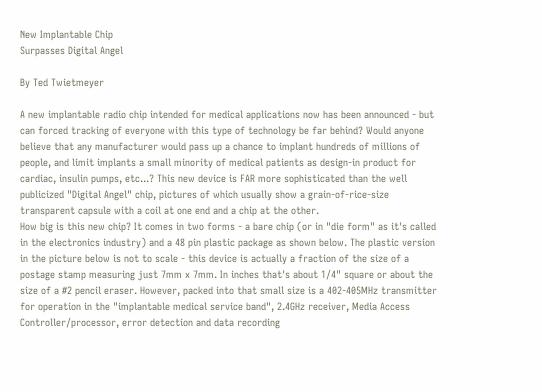New Implantable Chip
Surpasses Digital Angel

By Ted Twietmeyer

A new implantable radio chip intended for medical applications now has been announced - but can forced tracking of everyone with this type of technology be far behind? Would anyone believe that any manufacturer would pass up a chance to implant hundreds of millions of people, and limit implants a small minority of medical patients as design-in product for cardiac, insulin pumps, etc...? This new device is FAR more sophisticated than the well publicized "Digital Angel" chip, pictures of which usually show a grain-of-rice-size transparent capsule with a coil at one end and a chip at the other.
How big is this new chip? It comes in two forms - a bare chip (or in "die form" as it's called in the electronics industry) and a 48 pin plastic package as shown below. The plastic version in the picture below is not to scale - this device is actually a fraction of the size of a postage stamp measuring just 7mm x 7mm. In inches that's about 1/4" square or about the size of a #2 pencil eraser. However, packed into that small size is a 402-405MHz transmitter for operation in the "implantable medical service band", 2.4GHz receiver, Media Access Controller/processor, error detection and data recording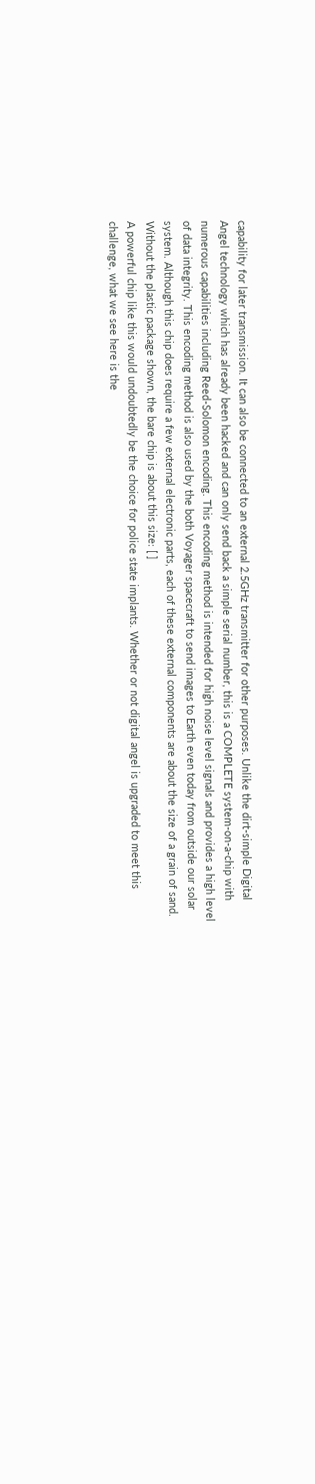capability for later transmission. It can also be connected to an external 2.5GHz transmitter for other purposes. Unlike the dirt-simple Digital Angel technology which has already been hacked and can only send back a simple serial number, this is a COMPLETE system-on-a-chip with numerous capabilities including Reed-Solomon encoding. This encoding method is intended for high noise level signals and provides a high level of data integrity. This encoding method is also used by the both Voyager spacecraft to send images to Earth even today from outside our solar system. Although this chip does require a few external electronic parts, each of these external components are about the size of a grain of sand.
Without the plastic package shown, the bare chip is about this size: [ ]
A powerful chip like this would undoubtedly be the choice for police state implants. Whether or not digital angel is upgraded to meet this challenge, what we see here is the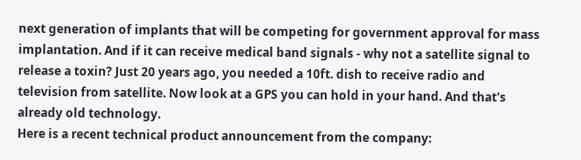next generation of implants that will be competing for government approval for mass implantation. And if it can receive medical band signals - why not a satellite signal to release a toxin? Just 20 years ago, you needed a 10ft. dish to receive radio and television from satellite. Now look at a GPS you can hold in your hand. And that's already old technology.
Here is a recent technical product announcement from the company: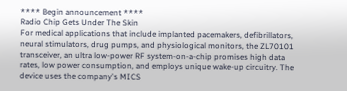**** Begin announcement ****
Radio Chip Gets Under The Skin
For medical applications that include implanted pacemakers, defibrillators, neural stimulators, drug pumps, and physiological monitors, the ZL70101 transceiver, an ultra low-power RF system-on-a-chip promises high data rates, low power consumption, and employs unique wake-up circuitry. The device uses the company's MICS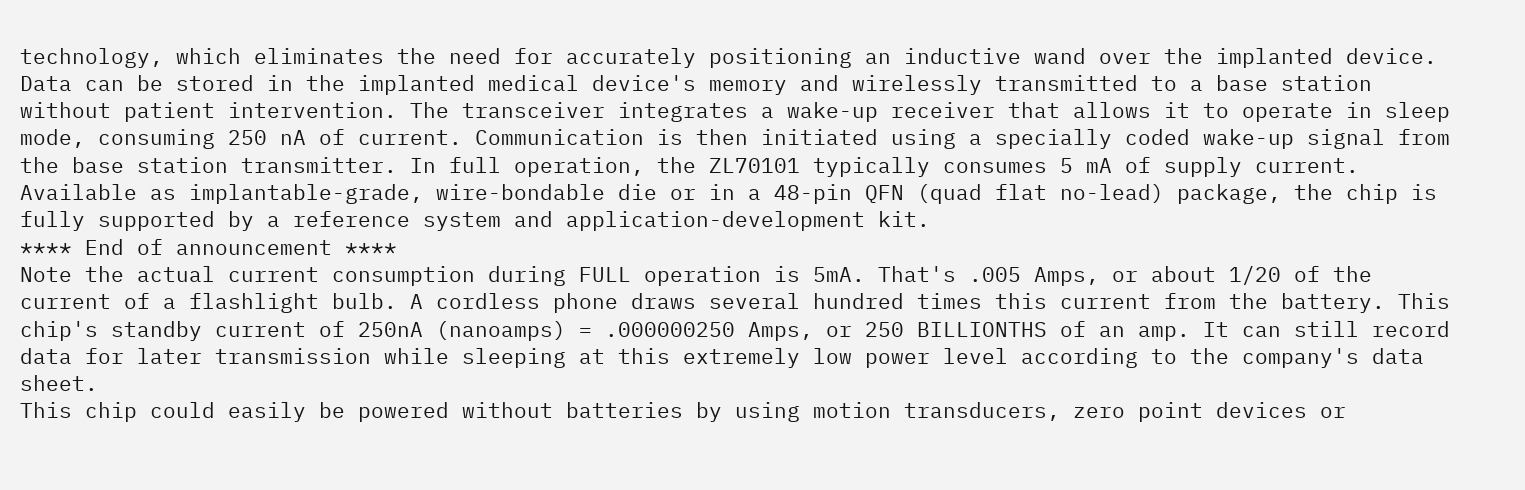technology, which eliminates the need for accurately positioning an inductive wand over the implanted device. Data can be stored in the implanted medical device's memory and wirelessly transmitted to a base station without patient intervention. The transceiver integrates a wake-up receiver that allows it to operate in sleep mode, consuming 250 nA of current. Communication is then initiated using a specially coded wake-up signal from the base station transmitter. In full operation, the ZL70101 typically consumes 5 mA of supply current. Available as implantable-grade, wire-bondable die or in a 48-pin QFN (quad flat no-lead) package, the chip is fully supported by a reference system and application-development kit.
**** End of announcement ****
Note the actual current consumption during FULL operation is 5mA. That's .005 Amps, or about 1/20 of the current of a flashlight bulb. A cordless phone draws several hundred times this current from the battery. This chip's standby current of 250nA (nanoamps) = .000000250 Amps, or 250 BILLIONTHS of an amp. It can still record data for later transmission while sleeping at this extremely low power level according to the company's data sheet.
This chip could easily be powered without batteries by using motion transducers, zero point devices or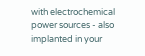with electrochemical power sources - also implanted in your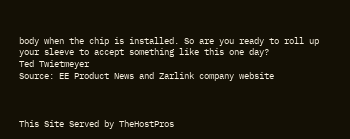body when the chip is installed. So are you ready to roll up your sleeve to accept something like this one day?
Ted Twietmeyer
Source: EE Product News and Zarlink company website



This Site Served by TheHostPros